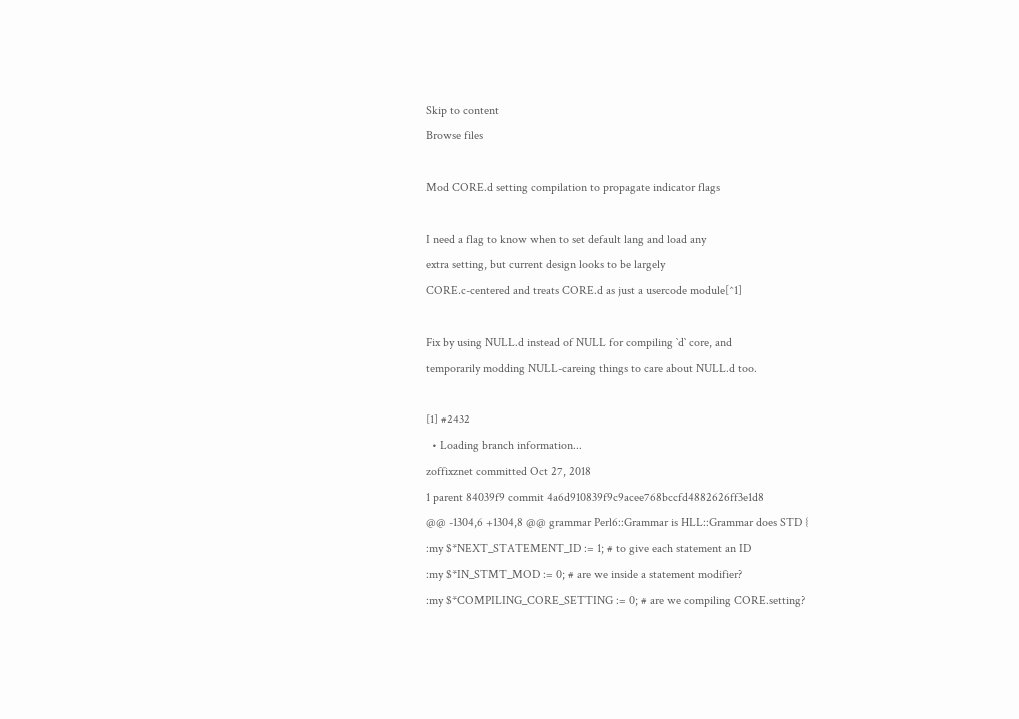Skip to content
Browse files

Mod CORE.d setting compilation to propagate indicator flags

I need a flag to know when to set default lang and load any
extra setting, but current design looks to be largely
CORE.c-centered and treats CORE.d as just a usercode module[^1]

Fix by using NULL.d instead of NULL for compiling `d` core, and
temporarily modding NULL-careing things to care about NULL.d too.

[1] #2432
  • Loading branch information...
zoffixznet committed Oct 27, 2018
1 parent 84039f9 commit 4a6d910839f9c9acee768bccfd4882626ff3e1d8
@@ -1304,6 +1304,8 @@ grammar Perl6::Grammar is HLL::Grammar does STD {
:my $*NEXT_STATEMENT_ID := 1; # to give each statement an ID
:my $*IN_STMT_MOD := 0; # are we inside a statement modifier?
:my $*COMPILING_CORE_SETTING := 0; # are we compiling CORE.setting?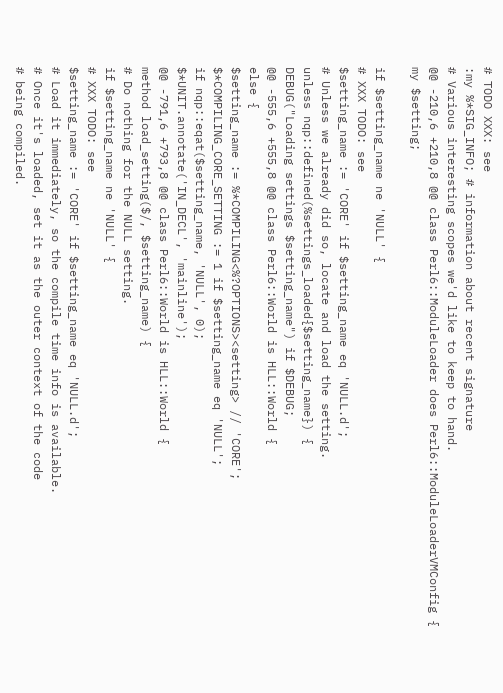# TODO XXX: see
:my %*SIG_INFO; # information about recent signature
# Various interesting scopes we'd like to keep to hand.
@@ -210,6 +210,8 @@ class Perl6::ModuleLoader does Perl6::ModuleLoaderVMConfig {
my $setting;

if $setting_name ne 'NULL' {
# XXX TODO: see
$setting_name := 'CORE' if $setting_name eq 'NULL.d';
# Unless we already did so, locate and load the setting.
unless nqp::defined(%settings_loaded{$setting_name}) {
DEBUG("Loading settings $setting_name") if $DEBUG;
@@ -555,6 +555,8 @@ class Perl6::World is HLL::World {
else {
$setting_name := %*COMPILING<%?OPTIONS><setting> // 'CORE';
$*COMPILING_CORE_SETTING := 1 if $setting_name eq 'NULL';
if nqp::eqat($setting_name, 'NULL', 0);
$*UNIT.annotate('IN_DECL', 'mainline');
@@ -791,6 +793,8 @@ class Perl6::World is HLL::World {
method load_setting($/, $setting_name) {
# Do nothing for the NULL setting.
if $setting_name ne 'NULL' {
# XXX TODO: see
$setting_name := 'CORE' if $setting_name eq 'NULL.d';
# Load it immediately, so the compile time info is available.
# Once it's loaded, set it as the outer context of the code
# being compiled.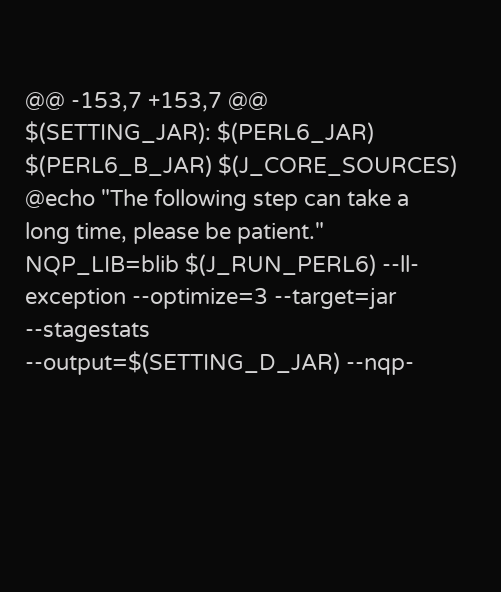@@ -153,7 +153,7 @@ $(SETTING_JAR): $(PERL6_JAR) $(PERL6_B_JAR) $(J_CORE_SOURCES)
@echo "The following step can take a long time, please be patient."
NQP_LIB=blib $(J_RUN_PERL6) --ll-exception --optimize=3 --target=jar --stagestats --output=$(SETTING_D_JAR) --nqp-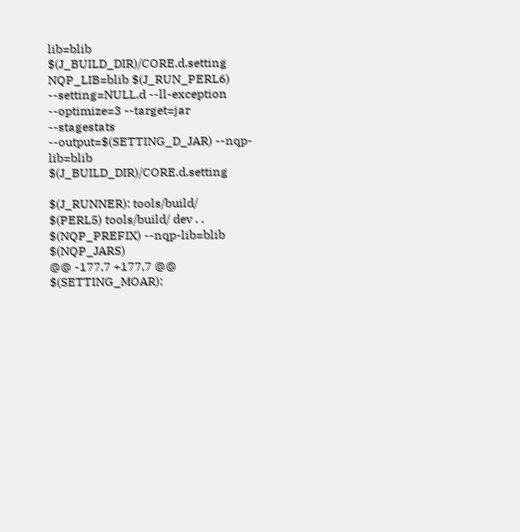lib=blib $(J_BUILD_DIR)/CORE.d.setting
NQP_LIB=blib $(J_RUN_PERL6) --setting=NULL.d --ll-exception --optimize=3 --target=jar --stagestats --output=$(SETTING_D_JAR) --nqp-lib=blib $(J_BUILD_DIR)/CORE.d.setting

$(J_RUNNER): tools/build/
$(PERL5) tools/build/ dev . . $(NQP_PREFIX) --nqp-lib=blib $(NQP_JARS)
@@ -177,7 +177,7 @@ $(SETTING_MOAR):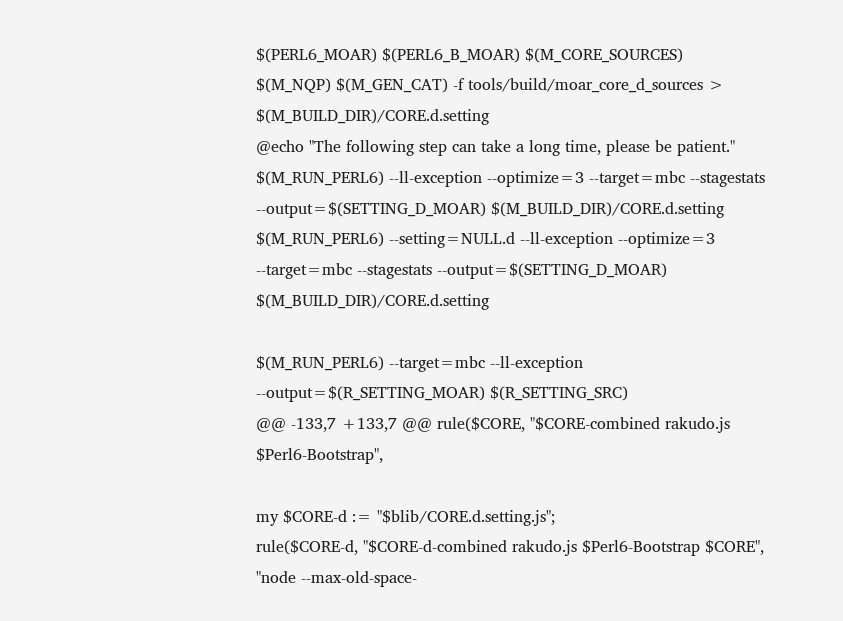$(PERL6_MOAR) $(PERL6_B_MOAR) $(M_CORE_SOURCES)
$(M_NQP) $(M_GEN_CAT) -f tools/build/moar_core_d_sources > $(M_BUILD_DIR)/CORE.d.setting
@echo "The following step can take a long time, please be patient."
$(M_RUN_PERL6) --ll-exception --optimize=3 --target=mbc --stagestats --output=$(SETTING_D_MOAR) $(M_BUILD_DIR)/CORE.d.setting
$(M_RUN_PERL6) --setting=NULL.d --ll-exception --optimize=3 --target=mbc --stagestats --output=$(SETTING_D_MOAR) $(M_BUILD_DIR)/CORE.d.setting

$(M_RUN_PERL6) --target=mbc --ll-exception --output=$(R_SETTING_MOAR) $(R_SETTING_SRC)
@@ -133,7 +133,7 @@ rule($CORE, "$CORE-combined rakudo.js $Perl6-Bootstrap",

my $CORE-d := "$blib/CORE.d.setting.js";
rule($CORE-d, "$CORE-d-combined rakudo.js $Perl6-Bootstrap $CORE",
"node --max-old-space-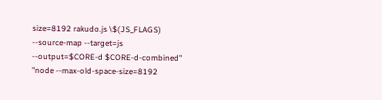size=8192 rakudo.js \$(JS_FLAGS) --source-map --target=js --output=$CORE-d $CORE-d-combined"
"node --max-old-space-size=8192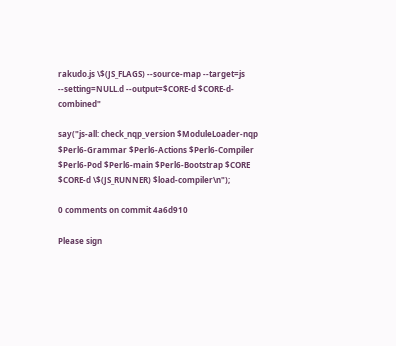rakudo.js \$(JS_FLAGS) --source-map --target=js --setting=NULL.d --output=$CORE-d $CORE-d-combined"

say("js-all: check_nqp_version $ModuleLoader-nqp $Perl6-Grammar $Perl6-Actions $Perl6-Compiler $Perl6-Pod $Perl6-main $Perl6-Bootstrap $CORE $CORE-d \$(JS_RUNNER) $load-compiler\n");

0 comments on commit 4a6d910

Please sign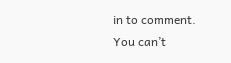in to comment.
You can’t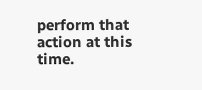perform that action at this time.